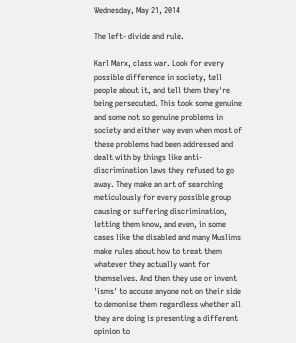Wednesday, May 21, 2014

The left- divide and rule.

Karl Marx, class war. Look for every possible difference in society, tell people about it, and tell them they're being persecuted. This took some genuine and some not so genuine problems in society and either way even when most of these problems had been addressed and dealt with by things like anti-discrimination laws they refused to go away. They make an art of searching meticulously for every possible group causing or suffering discrimination, letting them know, and even, in some cases like the disabled and many Muslims make rules about how to treat them whatever they actually want for themselves. And then they use or invent 'isms' to accuse anyone not on their side to demonise them regardless whether all they are doing is presenting a different opinion to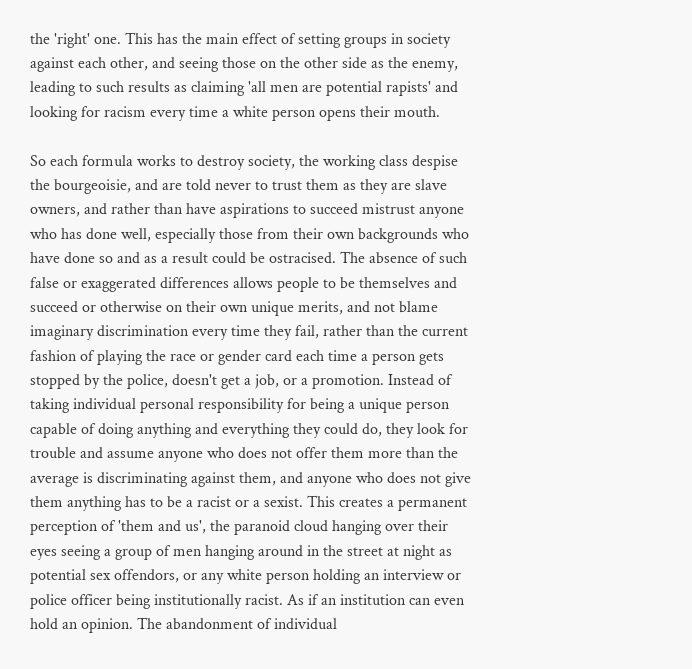the 'right' one. This has the main effect of setting groups in society against each other, and seeing those on the other side as the enemy, leading to such results as claiming 'all men are potential rapists' and looking for racism every time a white person opens their mouth.

So each formula works to destroy society, the working class despise the bourgeoisie, and are told never to trust them as they are slave owners, and rather than have aspirations to succeed mistrust anyone who has done well, especially those from their own backgrounds who have done so and as a result could be ostracised. The absence of such false or exaggerated differences allows people to be themselves and succeed or otherwise on their own unique merits, and not blame imaginary discrimination every time they fail, rather than the current fashion of playing the race or gender card each time a person gets stopped by the police, doesn't get a job, or a promotion. Instead of taking individual personal responsibility for being a unique person capable of doing anything and everything they could do, they look for trouble and assume anyone who does not offer them more than the average is discriminating against them, and anyone who does not give them anything has to be a racist or a sexist. This creates a permanent perception of 'them and us', the paranoid cloud hanging over their eyes seeing a group of men hanging around in the street at night as potential sex offendors, or any white person holding an interview or police officer being institutionally racist. As if an institution can even hold an opinion. The abandonment of individual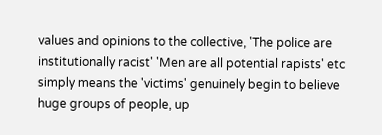values and opinions to the collective, 'The police are institutionally racist' 'Men are all potential rapists' etc simply means the 'victims' genuinely begin to believe huge groups of people, up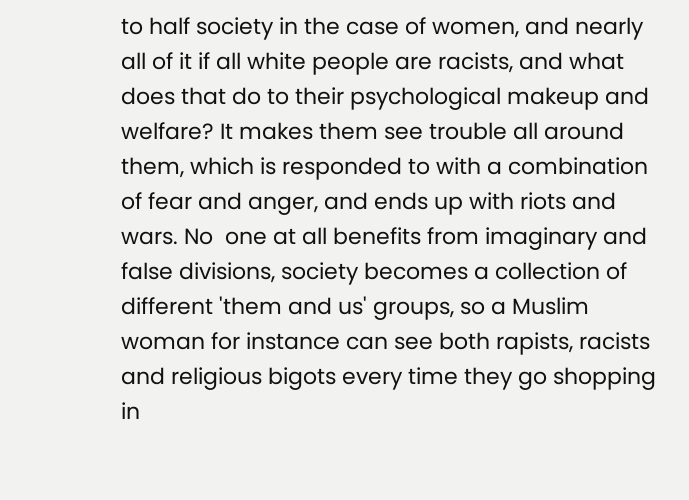to half society in the case of women, and nearly all of it if all white people are racists, and what does that do to their psychological makeup and welfare? It makes them see trouble all around them, which is responded to with a combination of fear and anger, and ends up with riots and wars. No  one at all benefits from imaginary and false divisions, society becomes a collection of different 'them and us' groups, so a Muslim woman for instance can see both rapists, racists and religious bigots every time they go shopping in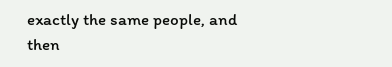exactly the same people, and then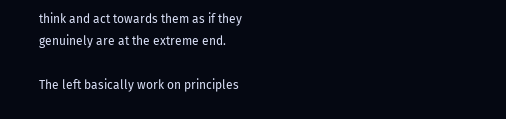think and act towards them as if they genuinely are at the extreme end.

The left basically work on principles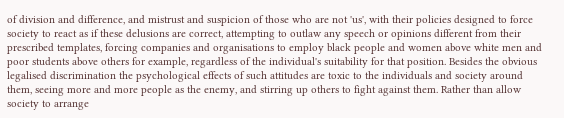of division and difference, and mistrust and suspicion of those who are not 'us', with their policies designed to force society to react as if these delusions are correct, attempting to outlaw any speech or opinions different from their prescribed templates, forcing companies and organisations to employ black people and women above white men and poor students above others for example, regardless of the individual's suitability for that position. Besides the obvious legalised discrimination the psychological effects of such attitudes are toxic to the individuals and society around them, seeing more and more people as the enemy, and stirring up others to fight against them. Rather than allow society to arrange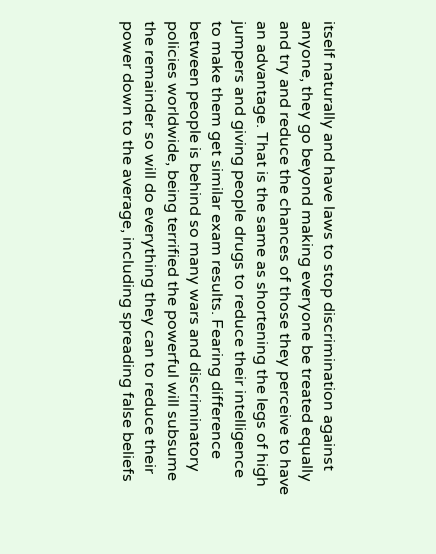itself naturally and have laws to stop discrimination against anyone, they go beyond making everyone be treated equally and try and reduce the chances of those they perceive to have an advantage. That is the same as shortening the legs of high jumpers and giving people drugs to reduce their intelligence to make them get similar exam results. Fearing difference between people is behind so many wars and discriminatory policies worldwide, being terrified the powerful will subsume the remainder so will do everything they can to reduce their power down to the average, including spreading false beliefs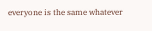everyone is the same whatever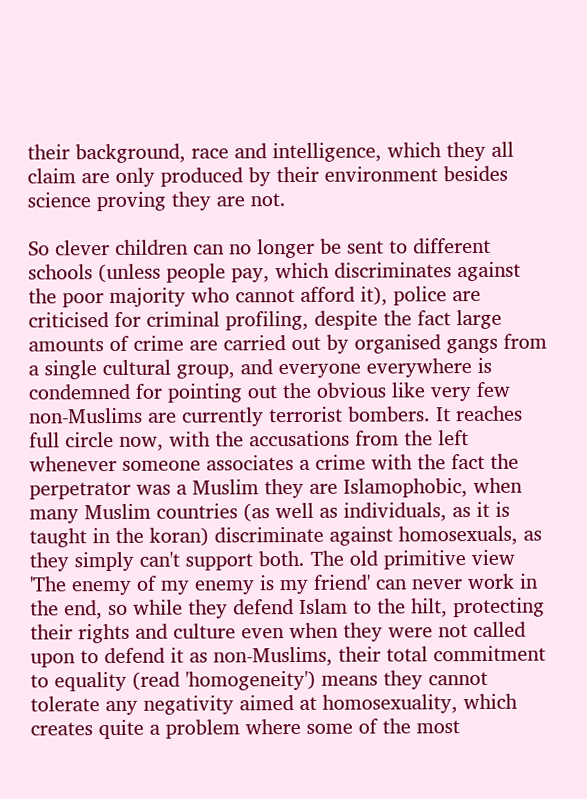their background, race and intelligence, which they all claim are only produced by their environment besides science proving they are not.

So clever children can no longer be sent to different schools (unless people pay, which discriminates against the poor majority who cannot afford it), police are criticised for criminal profiling, despite the fact large amounts of crime are carried out by organised gangs from a single cultural group, and everyone everywhere is condemned for pointing out the obvious like very few non-Muslims are currently terrorist bombers. It reaches full circle now, with the accusations from the left whenever someone associates a crime with the fact the perpetrator was a Muslim they are Islamophobic, when many Muslim countries (as well as individuals, as it is taught in the koran) discriminate against homosexuals, as they simply can't support both. The old primitive view 'The enemy of my enemy is my friend' can never work in the end, so while they defend Islam to the hilt, protecting their rights and culture even when they were not called upon to defend it as non-Muslims, their total commitment to equality (read 'homogeneity') means they cannot tolerate any negativity aimed at homosexuality, which creates quite a problem where some of the most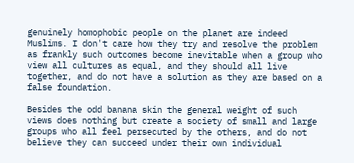genuinely homophobic people on the planet are indeed Muslims. I don't care how they try and resolve the problem as frankly such outcomes become inevitable when a group who view all cultures as equal, and they should all live together, and do not have a solution as they are based on a false foundation.

Besides the odd banana skin the general weight of such views does nothing but create a society of small and large groups who all feel persecuted by the others, and do not believe they can succeed under their own individual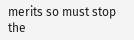merits so must stop the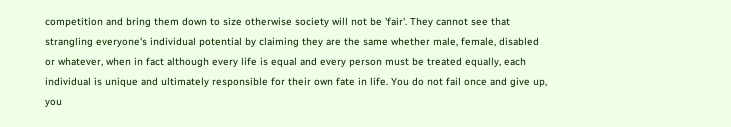competition and bring them down to size otherwise society will not be 'fair'. They cannot see that strangling everyone's individual potential by claiming they are the same whether male, female, disabled or whatever, when in fact although every life is equal and every person must be treated equally, each individual is unique and ultimately responsible for their own fate in life. You do not fail once and give up, you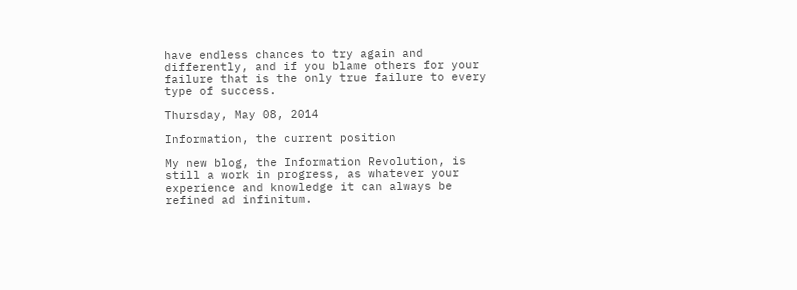have endless chances to try again and differently, and if you blame others for your failure that is the only true failure to every type of success.

Thursday, May 08, 2014

Information, the current position

My new blog, the Information Revolution, is still a work in progress, as whatever your experience and knowledge it can always be refined ad infinitum.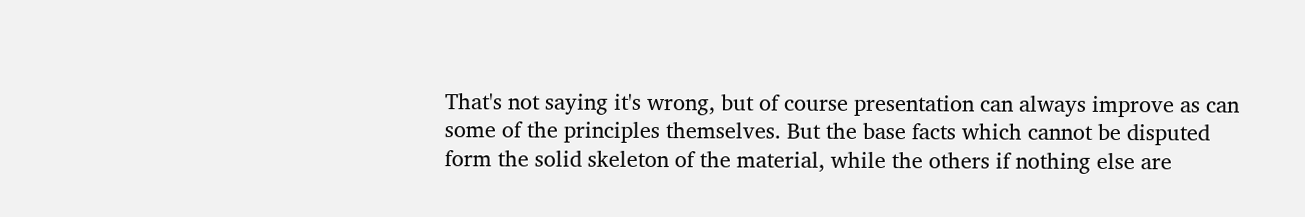That's not saying it's wrong, but of course presentation can always improve as can some of the principles themselves. But the base facts which cannot be disputed form the solid skeleton of the material, while the others if nothing else are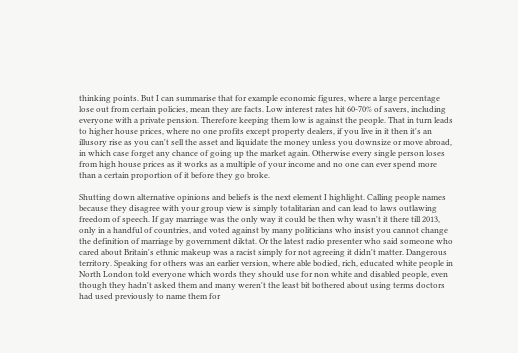thinking points. But I can summarise that for example economic figures, where a large percentage lose out from certain policies, mean they are facts. Low interest rates hit 60-70% of savers, including everyone with a private pension. Therefore keeping them low is against the people. That in turn leads to higher house prices, where no one profits except property dealers, if you live in it then it's an illusory rise as you can't sell the asset and liquidate the money unless you downsize or move abroad, in which case forget any chance of going up the market again. Otherwise every single person loses from high house prices as it works as a multiple of your income and no one can ever spend more than a certain proportion of it before they go broke.

Shutting down alternative opinions and beliefs is the next element I highlight. Calling people names because they disagree with your group view is simply totalitarian and can lead to laws outlawing freedom of speech. If gay marriage was the only way it could be then why wasn't it there till 2013, only in a handful of countries, and voted against by many politicians who insist you cannot change the definition of marriage by government diktat. Or the latest radio presenter who said someone who cared about Britain's ethnic makeup was a racist simply for not agreeing it didn't matter. Dangerous territory. Speaking for others was an earlier version, where able bodied, rich, educated white people in North London told everyone which words they should use for non white and disabled people, even though they hadn't asked them and many weren't the least bit bothered about using terms doctors had used previously to name them for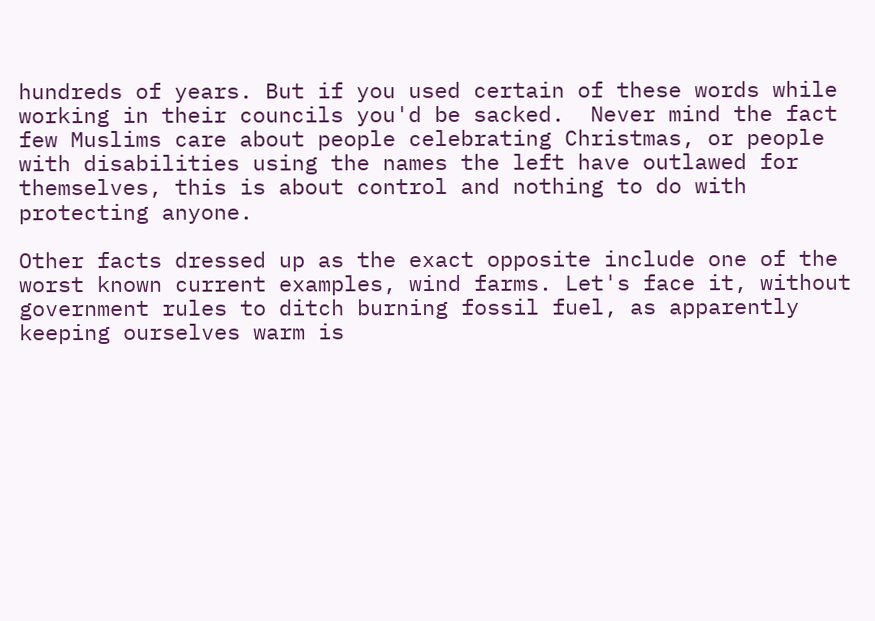hundreds of years. But if you used certain of these words while working in their councils you'd be sacked.  Never mind the fact few Muslims care about people celebrating Christmas, or people with disabilities using the names the left have outlawed for themselves, this is about control and nothing to do with protecting anyone.

Other facts dressed up as the exact opposite include one of the worst known current examples, wind farms. Let's face it, without government rules to ditch burning fossil fuel, as apparently keeping ourselves warm is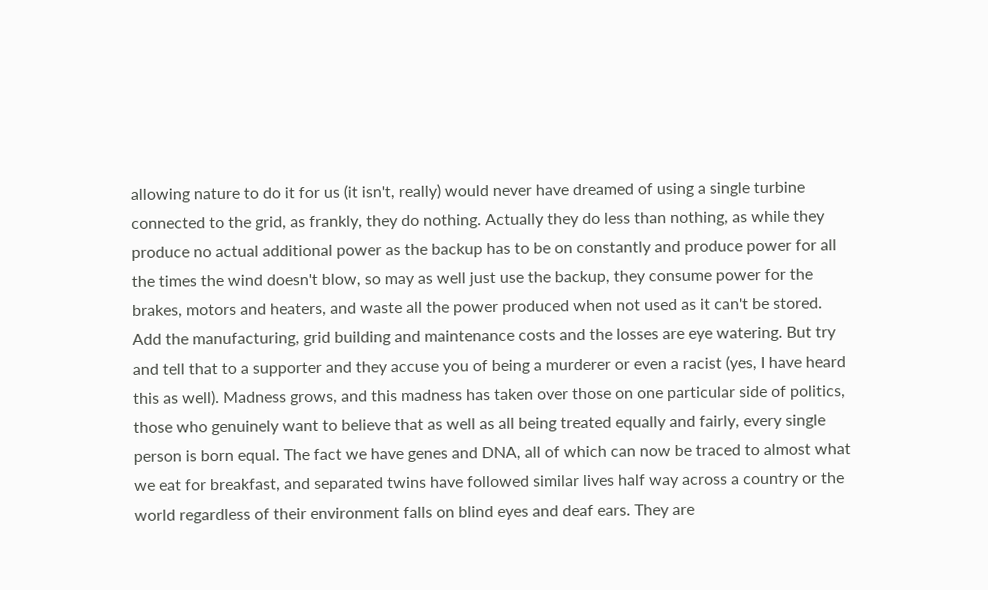allowing nature to do it for us (it isn't, really) would never have dreamed of using a single turbine connected to the grid, as frankly, they do nothing. Actually they do less than nothing, as while they produce no actual additional power as the backup has to be on constantly and produce power for all the times the wind doesn't blow, so may as well just use the backup, they consume power for the brakes, motors and heaters, and waste all the power produced when not used as it can't be stored. Add the manufacturing, grid building and maintenance costs and the losses are eye watering. But try and tell that to a supporter and they accuse you of being a murderer or even a racist (yes, I have heard this as well). Madness grows, and this madness has taken over those on one particular side of politics, those who genuinely want to believe that as well as all being treated equally and fairly, every single person is born equal. The fact we have genes and DNA, all of which can now be traced to almost what we eat for breakfast, and separated twins have followed similar lives half way across a country or the world regardless of their environment falls on blind eyes and deaf ears. They are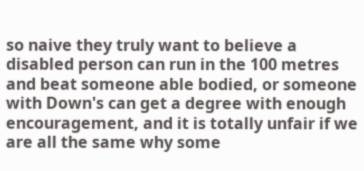so naive they truly want to believe a disabled person can run in the 100 metres and beat someone able bodied, or someone with Down's can get a degree with enough encouragement, and it is totally unfair if we are all the same why some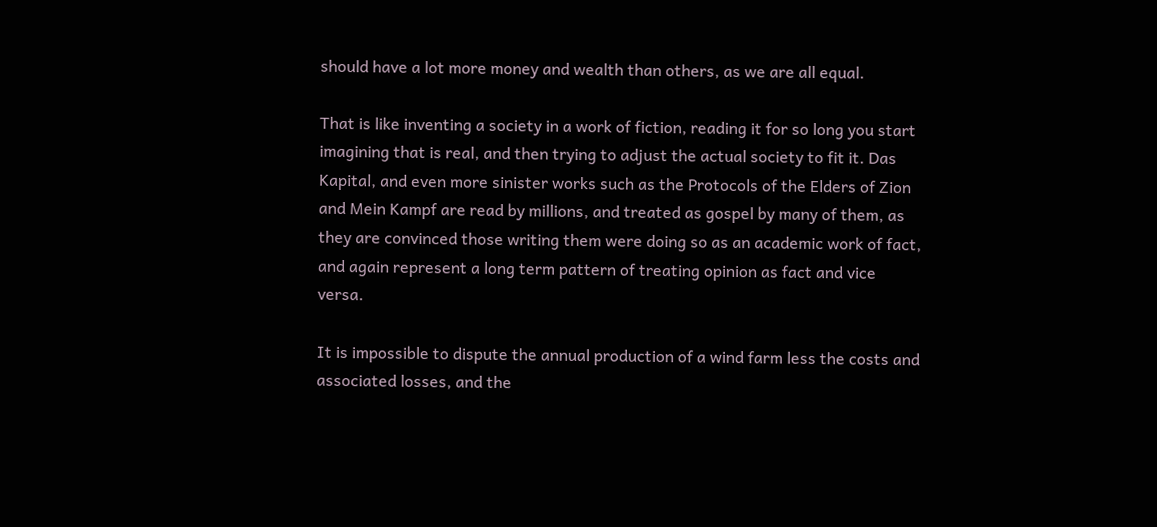should have a lot more money and wealth than others, as we are all equal.

That is like inventing a society in a work of fiction, reading it for so long you start imagining that is real, and then trying to adjust the actual society to fit it. Das Kapital, and even more sinister works such as the Protocols of the Elders of Zion and Mein Kampf are read by millions, and treated as gospel by many of them, as they are convinced those writing them were doing so as an academic work of fact, and again represent a long term pattern of treating opinion as fact and vice versa.

It is impossible to dispute the annual production of a wind farm less the costs and associated losses, and the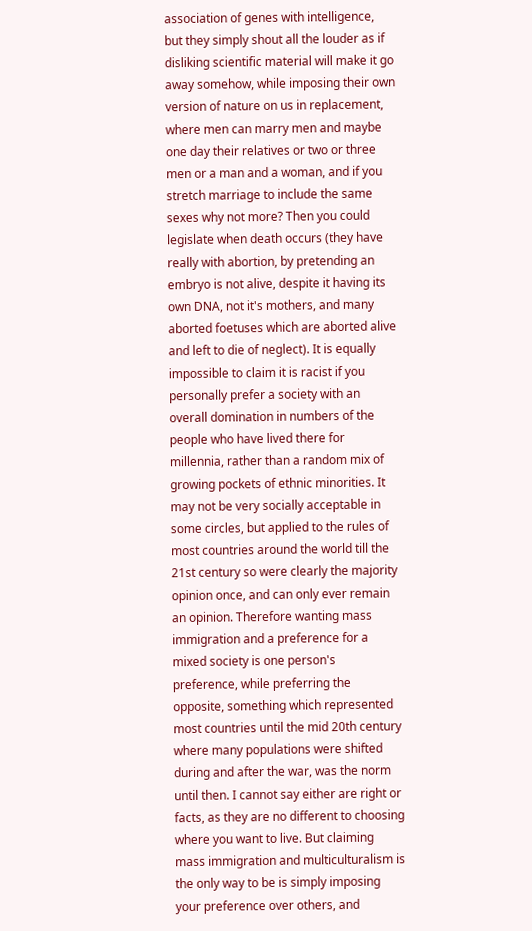association of genes with intelligence, but they simply shout all the louder as if disliking scientific material will make it go away somehow, while imposing their own version of nature on us in replacement, where men can marry men and maybe one day their relatives or two or three men or a man and a woman, and if you stretch marriage to include the same sexes why not more? Then you could legislate when death occurs (they have really with abortion, by pretending an embryo is not alive, despite it having its own DNA, not it's mothers, and many aborted foetuses which are aborted alive and left to die of neglect). It is equally impossible to claim it is racist if you personally prefer a society with an overall domination in numbers of the people who have lived there for millennia, rather than a random mix of growing pockets of ethnic minorities. It may not be very socially acceptable in some circles, but applied to the rules of most countries around the world till the 21st century so were clearly the majority opinion once, and can only ever remain an opinion. Therefore wanting mass immigration and a preference for a mixed society is one person's preference, while preferring the opposite, something which represented most countries until the mid 20th century where many populations were shifted during and after the war, was the norm until then. I cannot say either are right or facts, as they are no different to choosing where you want to live. But claiming mass immigration and multiculturalism is the only way to be is simply imposing your preference over others, and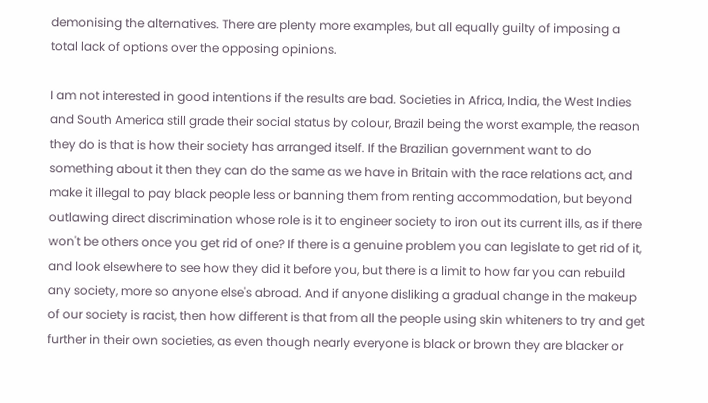demonising the alternatives. There are plenty more examples, but all equally guilty of imposing a total lack of options over the opposing opinions.

I am not interested in good intentions if the results are bad. Societies in Africa, India, the West Indies and South America still grade their social status by colour, Brazil being the worst example, the reason they do is that is how their society has arranged itself. If the Brazilian government want to do something about it then they can do the same as we have in Britain with the race relations act, and make it illegal to pay black people less or banning them from renting accommodation, but beyond outlawing direct discrimination whose role is it to engineer society to iron out its current ills, as if there won't be others once you get rid of one? If there is a genuine problem you can legislate to get rid of it, and look elsewhere to see how they did it before you, but there is a limit to how far you can rebuild any society, more so anyone else's abroad. And if anyone disliking a gradual change in the makeup of our society is racist, then how different is that from all the people using skin whiteners to try and get further in their own societies, as even though nearly everyone is black or brown they are blacker or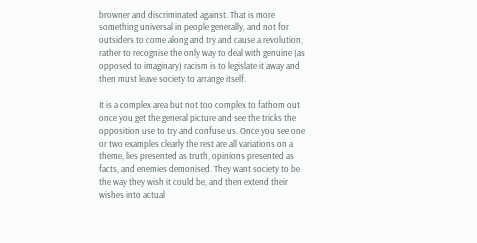browner and discriminated against. That is more something universal in people generally, and not for outsiders to come along and try and cause a revolution, rather to recognise the only way to deal with genuine (as opposed to imaginary) racism is to legislate it away and then must leave society to arrange itself.

It is a complex area but not too complex to fathom out once you get the general picture and see the tricks the opposition use to try and confuse us. Once you see one or two examples clearly the rest are all variations on a theme, lies presented as truth, opinions presented as facts, and enemies demonised. They want society to be the way they wish it could be, and then extend their wishes into actual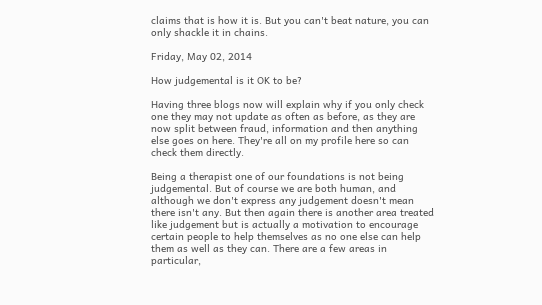claims that is how it is. But you can't beat nature, you can only shackle it in chains.

Friday, May 02, 2014

How judgemental is it OK to be?

Having three blogs now will explain why if you only check one they may not update as often as before, as they are now split between fraud, information and then anything else goes on here. They're all on my profile here so can check them directly.

Being a therapist one of our foundations is not being judgemental. But of course we are both human, and although we don't express any judgement doesn't mean there isn't any. But then again there is another area treated like judgement but is actually a motivation to encourage certain people to help themselves as no one else can help them as well as they can. There are a few areas in particular,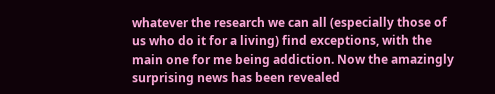whatever the research we can all (especially those of us who do it for a living) find exceptions, with the main one for me being addiction. Now the amazingly surprising news has been revealed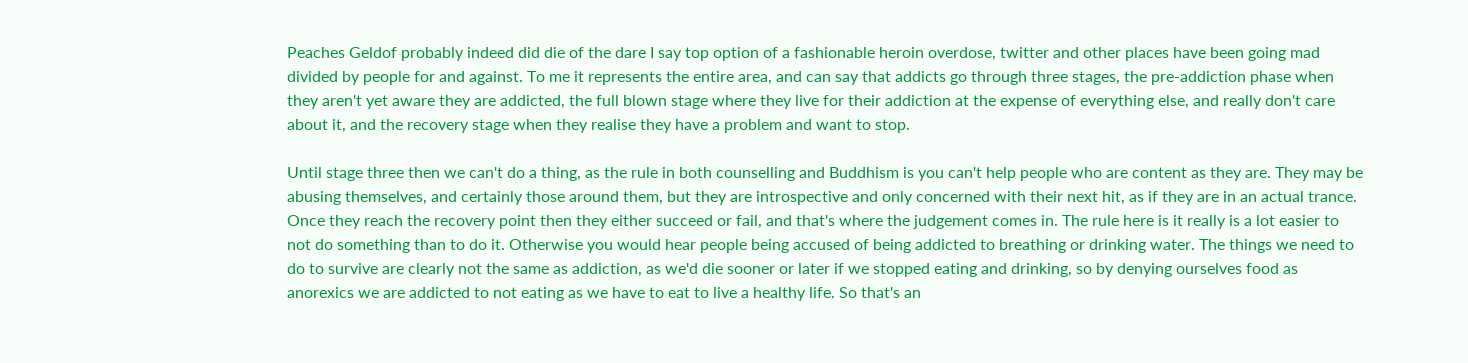Peaches Geldof probably indeed did die of the dare I say top option of a fashionable heroin overdose, twitter and other places have been going mad divided by people for and against. To me it represents the entire area, and can say that addicts go through three stages, the pre-addiction phase when they aren't yet aware they are addicted, the full blown stage where they live for their addiction at the expense of everything else, and really don't care about it, and the recovery stage when they realise they have a problem and want to stop.

Until stage three then we can't do a thing, as the rule in both counselling and Buddhism is you can't help people who are content as they are. They may be abusing themselves, and certainly those around them, but they are introspective and only concerned with their next hit, as if they are in an actual trance. Once they reach the recovery point then they either succeed or fail, and that's where the judgement comes in. The rule here is it really is a lot easier to not do something than to do it. Otherwise you would hear people being accused of being addicted to breathing or drinking water. The things we need to do to survive are clearly not the same as addiction, as we'd die sooner or later if we stopped eating and drinking, so by denying ourselves food as anorexics we are addicted to not eating as we have to eat to live a healthy life. So that's an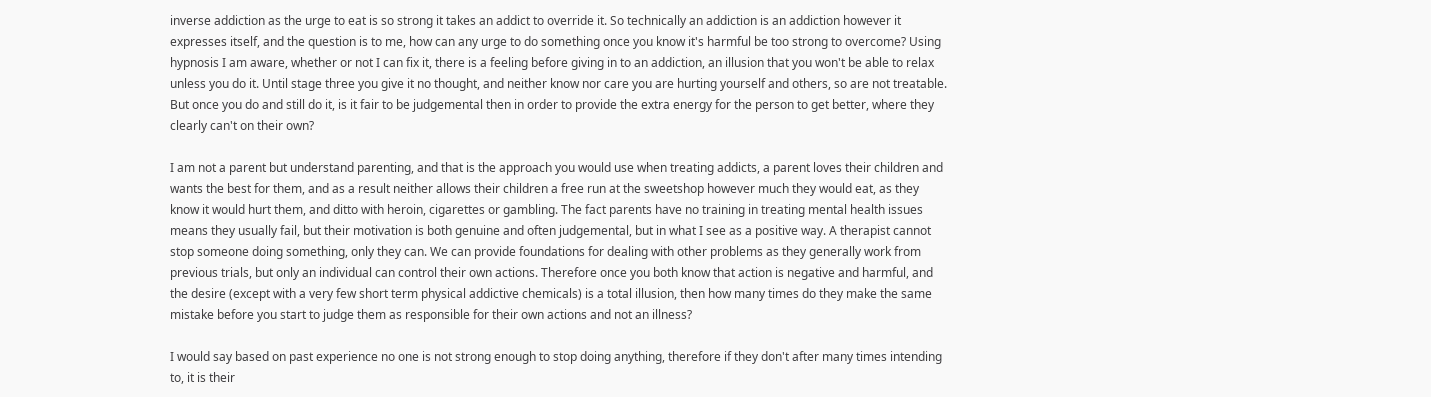inverse addiction as the urge to eat is so strong it takes an addict to override it. So technically an addiction is an addiction however it expresses itself, and the question is to me, how can any urge to do something once you know it's harmful be too strong to overcome? Using hypnosis I am aware, whether or not I can fix it, there is a feeling before giving in to an addiction, an illusion that you won't be able to relax unless you do it. Until stage three you give it no thought, and neither know nor care you are hurting yourself and others, so are not treatable. But once you do and still do it, is it fair to be judgemental then in order to provide the extra energy for the person to get better, where they clearly can't on their own?

I am not a parent but understand parenting, and that is the approach you would use when treating addicts, a parent loves their children and wants the best for them, and as a result neither allows their children a free run at the sweetshop however much they would eat, as they know it would hurt them, and ditto with heroin, cigarettes or gambling. The fact parents have no training in treating mental health issues means they usually fail, but their motivation is both genuine and often judgemental, but in what I see as a positive way. A therapist cannot stop someone doing something, only they can. We can provide foundations for dealing with other problems as they generally work from previous trials, but only an individual can control their own actions. Therefore once you both know that action is negative and harmful, and the desire (except with a very few short term physical addictive chemicals) is a total illusion, then how many times do they make the same mistake before you start to judge them as responsible for their own actions and not an illness?

I would say based on past experience no one is not strong enough to stop doing anything, therefore if they don't after many times intending to, it is their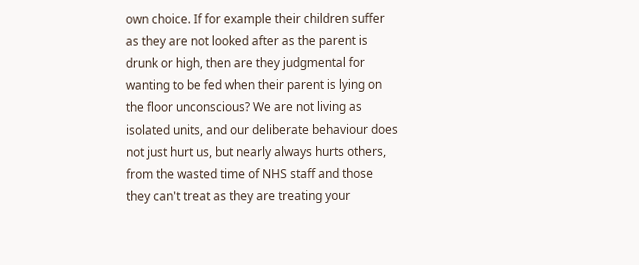own choice. If for example their children suffer as they are not looked after as the parent is drunk or high, then are they judgmental for wanting to be fed when their parent is lying on the floor unconscious? We are not living as isolated units, and our deliberate behaviour does not just hurt us, but nearly always hurts others, from the wasted time of NHS staff and those they can't treat as they are treating your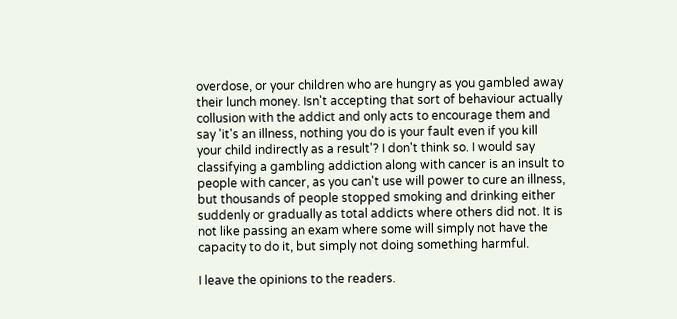overdose, or your children who are hungry as you gambled away their lunch money. Isn't accepting that sort of behaviour actually collusion with the addict and only acts to encourage them and say 'it's an illness, nothing you do is your fault even if you kill your child indirectly as a result'? I don't think so. I would say classifying a gambling addiction along with cancer is an insult to people with cancer, as you can't use will power to cure an illness, but thousands of people stopped smoking and drinking either suddenly or gradually as total addicts where others did not. It is not like passing an exam where some will simply not have the capacity to do it, but simply not doing something harmful.

I leave the opinions to the readers.